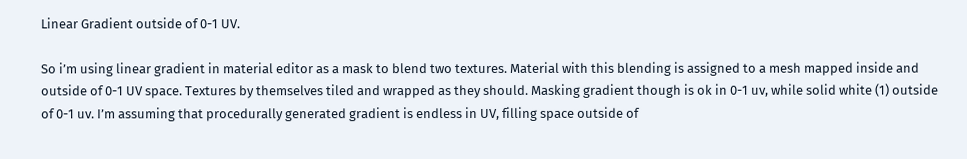Linear Gradient outside of 0-1 UV.

So i’m using linear gradient in material editor as a mask to blend two textures. Material with this blending is assigned to a mesh mapped inside and outside of 0-1 UV space. Textures by themselves tiled and wrapped as they should. Masking gradient though is ok in 0-1 uv, while solid white (1) outside of 0-1 uv. I’m assuming that procedurally generated gradient is endless in UV, filling space outside of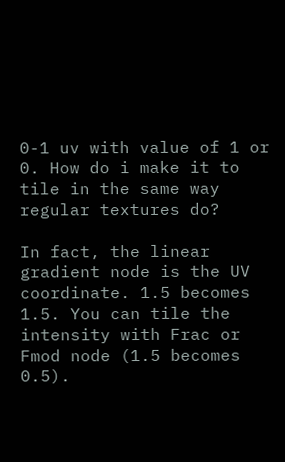0-1 uv with value of 1 or 0. How do i make it to tile in the same way regular textures do?

In fact, the linear gradient node is the UV coordinate. 1.5 becomes 1.5. You can tile the intensity with Frac or Fmod node (1.5 becomes 0.5).